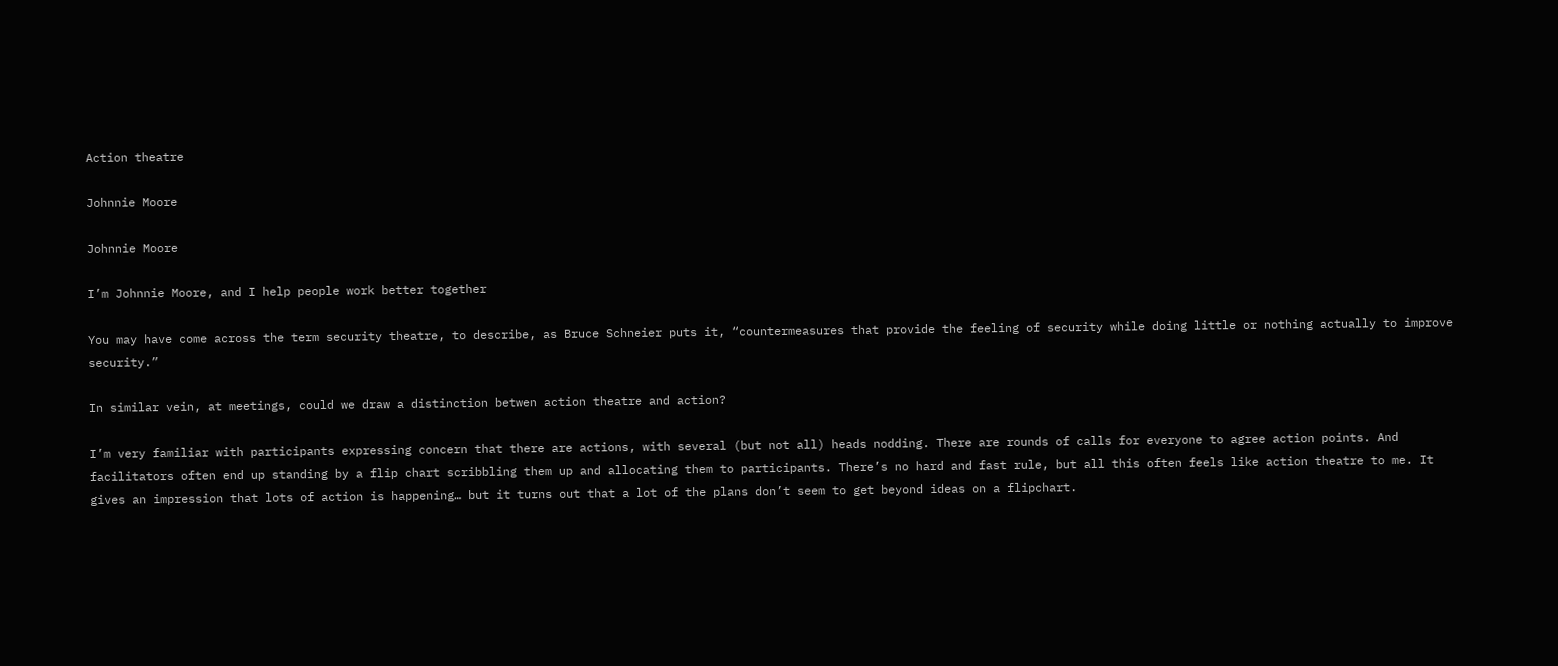Action theatre

Johnnie Moore

Johnnie Moore

I’m Johnnie Moore, and I help people work better together

You may have come across the term security theatre, to describe, as Bruce Schneier puts it, “countermeasures that provide the feeling of security while doing little or nothing actually to improve security.”

In similar vein, at meetings, could we draw a distinction betwen action theatre and action?

I’m very familiar with participants expressing concern that there are actions, with several (but not all) heads nodding. There are rounds of calls for everyone to agree action points. And facilitators often end up standing by a flip chart scribbling them up and allocating them to participants. There’s no hard and fast rule, but all this often feels like action theatre to me. It gives an impression that lots of action is happening… but it turns out that a lot of the plans don’t seem to get beyond ideas on a flipchart.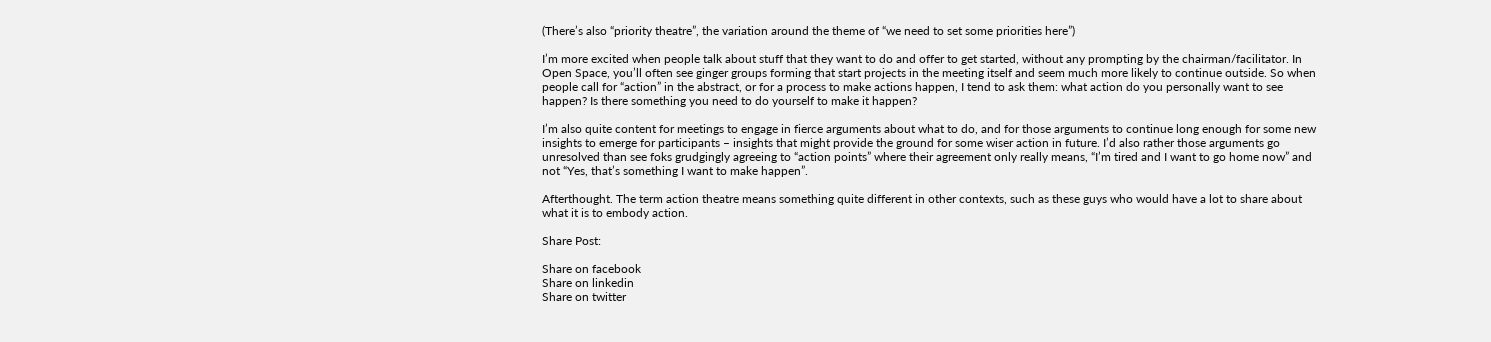(There’s also “priority theatre”, the variation around the theme of “we need to set some priorities here”)

I’m more excited when people talk about stuff that they want to do and offer to get started, without any prompting by the chairman/facilitator. In Open Space, you’ll often see ginger groups forming that start projects in the meeting itself and seem much more likely to continue outside. So when people call for “action” in the abstract, or for a process to make actions happen, I tend to ask them: what action do you personally want to see happen? Is there something you need to do yourself to make it happen?

I’m also quite content for meetings to engage in fierce arguments about what to do, and for those arguments to continue long enough for some new insights to emerge for participants – insights that might provide the ground for some wiser action in future. I’d also rather those arguments go unresolved than see foks grudgingly agreeing to “action points” where their agreement only really means, “I’m tired and I want to go home now” and not “Yes, that’s something I want to make happen”.

Afterthought. The term action theatre means something quite different in other contexts, such as these guys who would have a lot to share about what it is to embody action.

Share Post:

Share on facebook
Share on linkedin
Share on twitter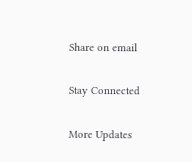Share on email

Stay Connected

More Updates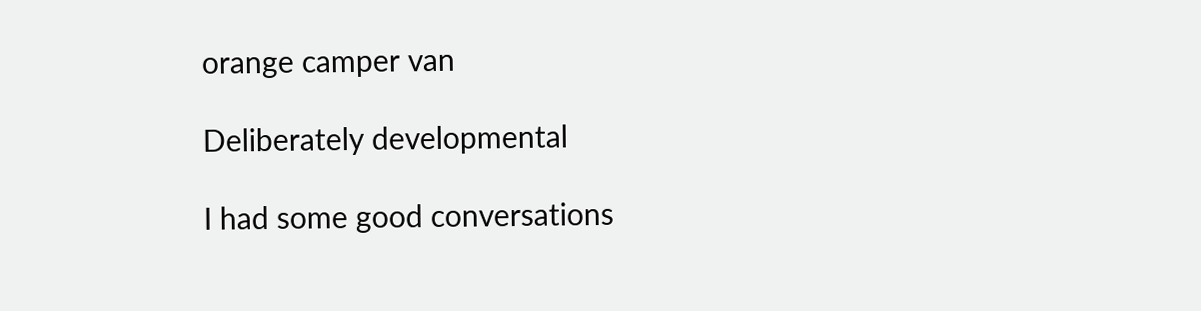orange camper van

Deliberately developmental

I had some good conversations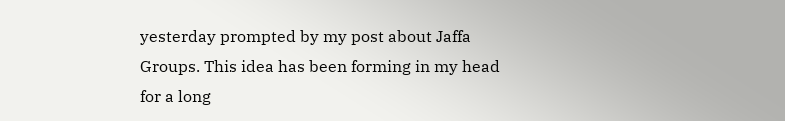yesterday prompted by my post about Jaffa Groups. This idea has been forming in my head for a long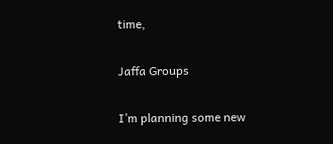time,

Jaffa Groups

I’m planning some new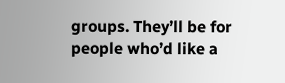groups. They’ll be for people who’d like a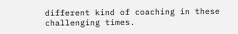different kind of coaching in these challenging times.